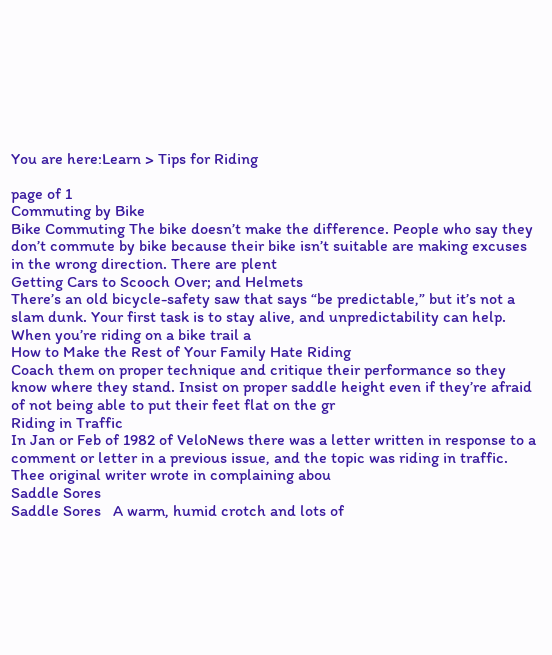You are here:Learn > Tips for Riding

page of 1
Commuting by Bike
Bike Commuting The bike doesn’t make the difference. People who say they don’t commute by bike because their bike isn’t suitable are making excuses in the wrong direction. There are plent
Getting Cars to Scooch Over; and Helmets
There’s an old bicycle-safety saw that says “be predictable,” but it’s not a slam dunk. Your first task is to stay alive, and unpredictability can help. When you’re riding on a bike trail a
How to Make the Rest of Your Family Hate Riding
Coach them on proper technique and critique their performance so they know where they stand. Insist on proper saddle height even if they’re afraid of not being able to put their feet flat on the gr
Riding in Traffic
In Jan or Feb of 1982 of VeloNews there was a letter written in response to a comment or letter in a previous issue, and the topic was riding in traffic. Thee original writer wrote in complaining abou
Saddle Sores
Saddle Sores   A warm, humid crotch and lots of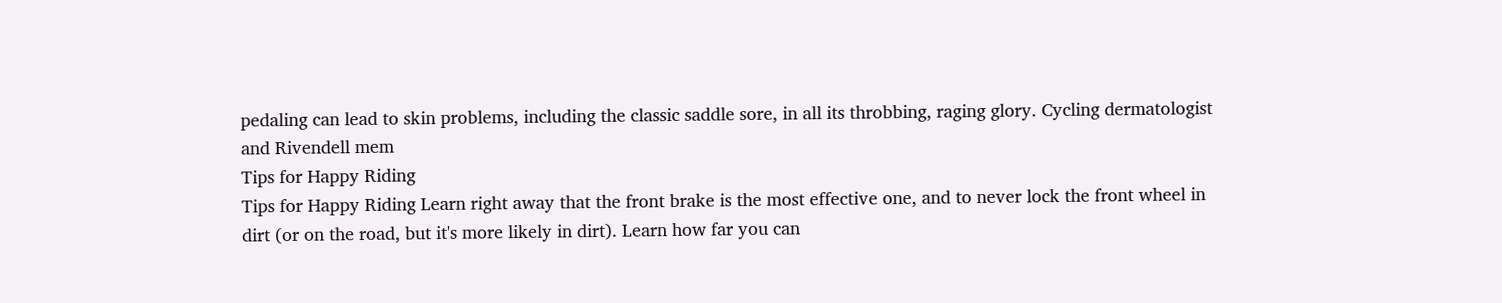pedaling can lead to skin problems, including the classic saddle sore, in all its throbbing, raging glory. Cycling dermatologist and Rivendell mem
Tips for Happy Riding
Tips for Happy Riding Learn right away that the front brake is the most effective one, and to never lock the front wheel in dirt (or on the road, but it's more likely in dirt). Learn how far you can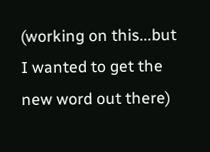(working on this...but I wanted to get the new word out there)